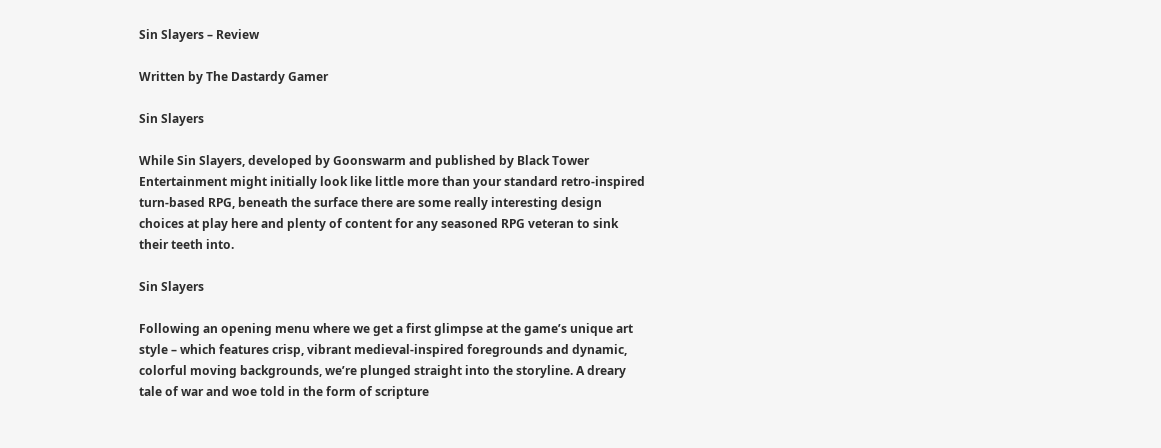Sin Slayers – Review

Written by The Dastardy Gamer

Sin Slayers

While Sin Slayers, developed by Goonswarm and published by Black Tower Entertainment might initially look like little more than your standard retro-inspired turn-based RPG, beneath the surface there are some really interesting design choices at play here and plenty of content for any seasoned RPG veteran to sink their teeth into.

Sin Slayers

Following an opening menu where we get a first glimpse at the game’s unique art style – which features crisp, vibrant medieval-inspired foregrounds and dynamic, colorful moving backgrounds, we’re plunged straight into the storyline. A dreary tale of war and woe told in the form of scripture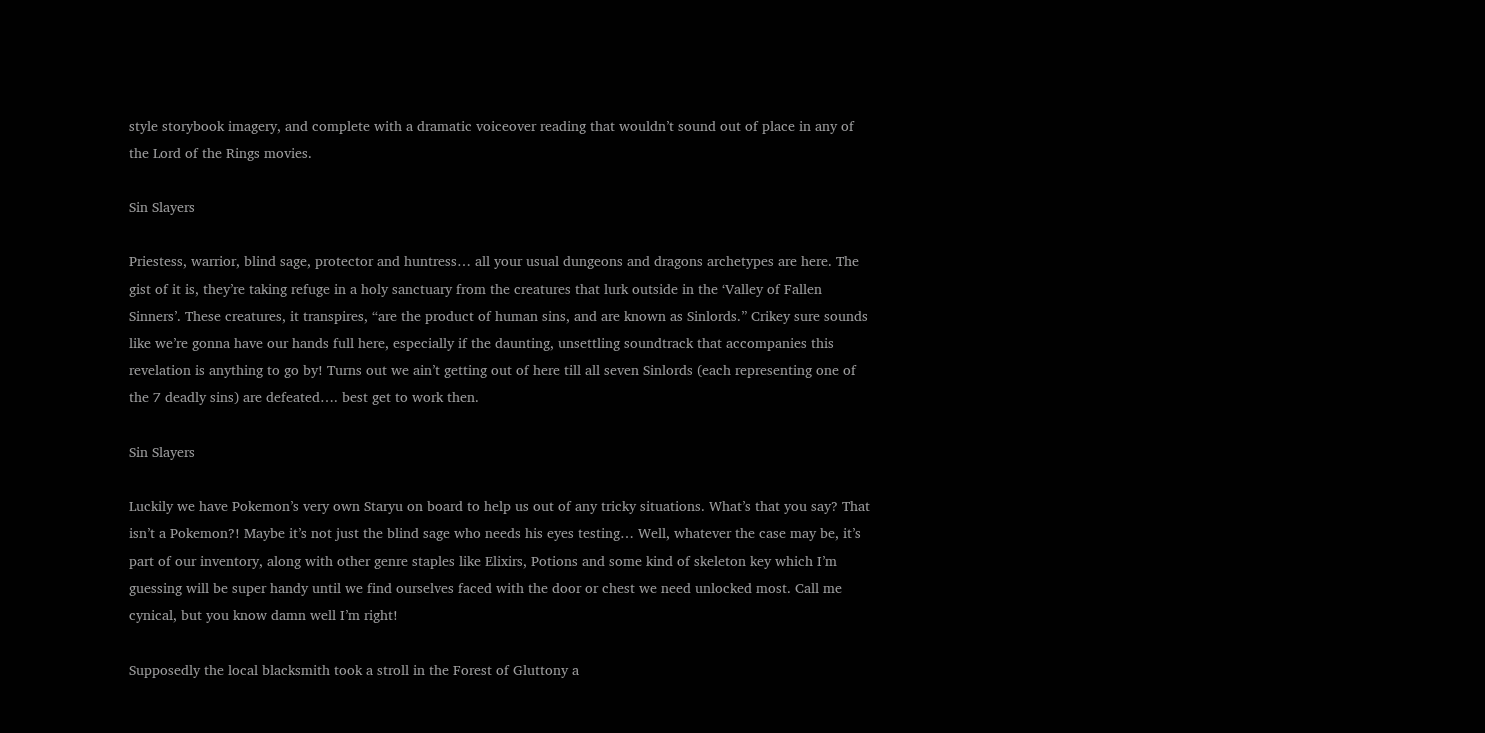style storybook imagery, and complete with a dramatic voiceover reading that wouldn’t sound out of place in any of the Lord of the Rings movies.

Sin Slayers

Priestess, warrior, blind sage, protector and huntress… all your usual dungeons and dragons archetypes are here. The gist of it is, they’re taking refuge in a holy sanctuary from the creatures that lurk outside in the ‘Valley of Fallen Sinners’. These creatures, it transpires, “are the product of human sins, and are known as Sinlords.” Crikey sure sounds like we’re gonna have our hands full here, especially if the daunting, unsettling soundtrack that accompanies this revelation is anything to go by! Turns out we ain’t getting out of here till all seven Sinlords (each representing one of the 7 deadly sins) are defeated…. best get to work then.

Sin Slayers

Luckily we have Pokemon’s very own Staryu on board to help us out of any tricky situations. What’s that you say? That isn’t a Pokemon?! Maybe it’s not just the blind sage who needs his eyes testing… Well, whatever the case may be, it’s part of our inventory, along with other genre staples like Elixirs, Potions and some kind of skeleton key which I’m guessing will be super handy until we find ourselves faced with the door or chest we need unlocked most. Call me cynical, but you know damn well I’m right!

Supposedly the local blacksmith took a stroll in the Forest of Gluttony a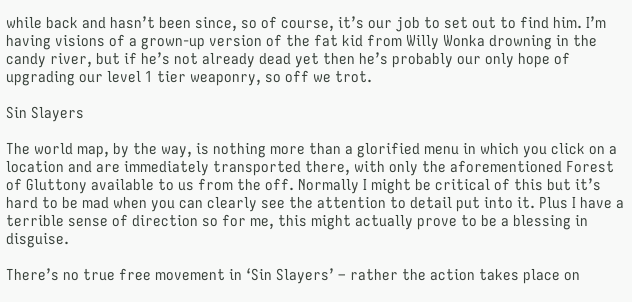while back and hasn’t been since, so of course, it’s our job to set out to find him. I’m having visions of a grown-up version of the fat kid from Willy Wonka drowning in the candy river, but if he’s not already dead yet then he’s probably our only hope of upgrading our level 1 tier weaponry, so off we trot.

Sin Slayers

The world map, by the way, is nothing more than a glorified menu in which you click on a location and are immediately transported there, with only the aforementioned Forest of Gluttony available to us from the off. Normally I might be critical of this but it’s hard to be mad when you can clearly see the attention to detail put into it. Plus I have a terrible sense of direction so for me, this might actually prove to be a blessing in disguise.

There’s no true free movement in ‘Sin Slayers’ – rather the action takes place on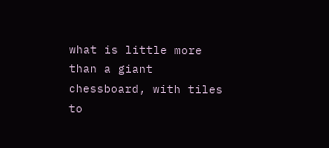what is little more than a giant chessboard, with tiles to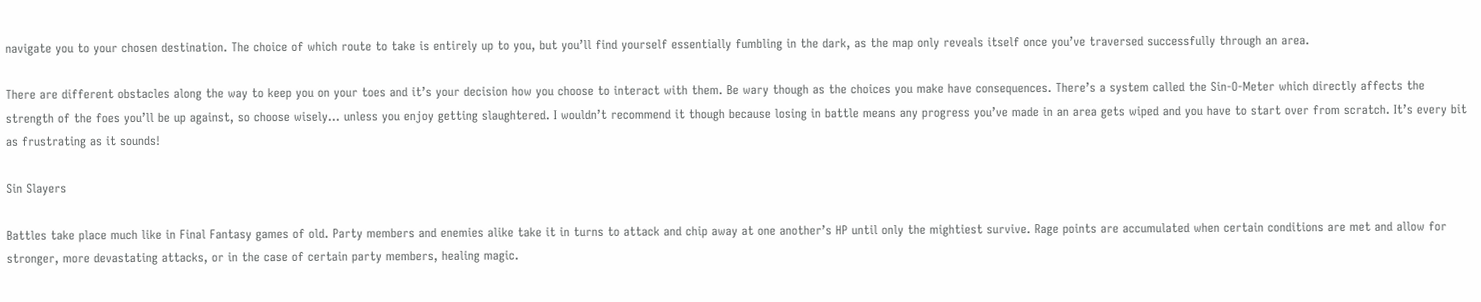navigate you to your chosen destination. The choice of which route to take is entirely up to you, but you’ll find yourself essentially fumbling in the dark, as the map only reveals itself once you’ve traversed successfully through an area.

There are different obstacles along the way to keep you on your toes and it’s your decision how you choose to interact with them. Be wary though as the choices you make have consequences. There’s a system called the Sin-O-Meter which directly affects the strength of the foes you’ll be up against, so choose wisely… unless you enjoy getting slaughtered. I wouldn’t recommend it though because losing in battle means any progress you’ve made in an area gets wiped and you have to start over from scratch. It’s every bit as frustrating as it sounds!

Sin Slayers

Battles take place much like in Final Fantasy games of old. Party members and enemies alike take it in turns to attack and chip away at one another’s HP until only the mightiest survive. Rage points are accumulated when certain conditions are met and allow for stronger, more devastating attacks, or in the case of certain party members, healing magic.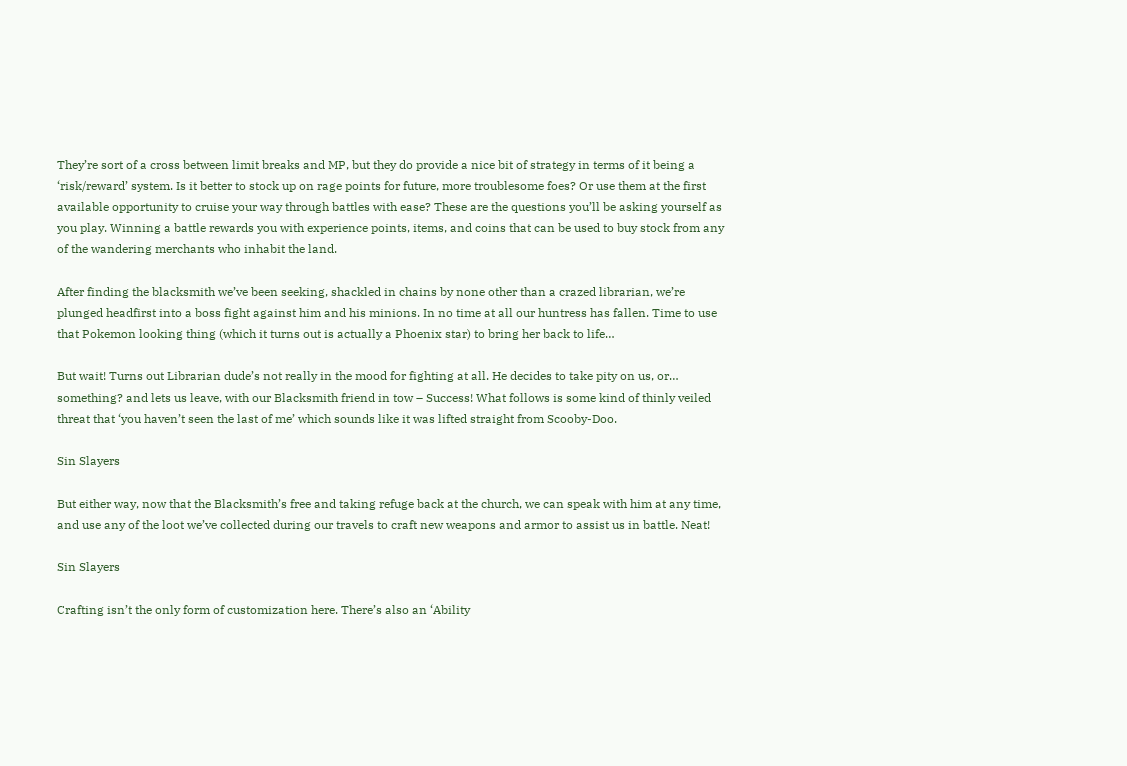They’re sort of a cross between limit breaks and MP, but they do provide a nice bit of strategy in terms of it being a ‘risk/reward’ system. Is it better to stock up on rage points for future, more troublesome foes? Or use them at the first available opportunity to cruise your way through battles with ease? These are the questions you’ll be asking yourself as you play. Winning a battle rewards you with experience points, items, and coins that can be used to buy stock from any of the wandering merchants who inhabit the land.

After finding the blacksmith we’ve been seeking, shackled in chains by none other than a crazed librarian, we’re plunged headfirst into a boss fight against him and his minions. In no time at all our huntress has fallen. Time to use that Pokemon looking thing (which it turns out is actually a Phoenix star) to bring her back to life…

But wait! Turns out Librarian dude’s not really in the mood for fighting at all. He decides to take pity on us, or… something? and lets us leave, with our Blacksmith friend in tow – Success! What follows is some kind of thinly veiled threat that ‘you haven’t seen the last of me’ which sounds like it was lifted straight from Scooby-Doo.

Sin Slayers

But either way, now that the Blacksmith’s free and taking refuge back at the church, we can speak with him at any time, and use any of the loot we’ve collected during our travels to craft new weapons and armor to assist us in battle. Neat!

Sin Slayers

Crafting isn’t the only form of customization here. There’s also an ‘Ability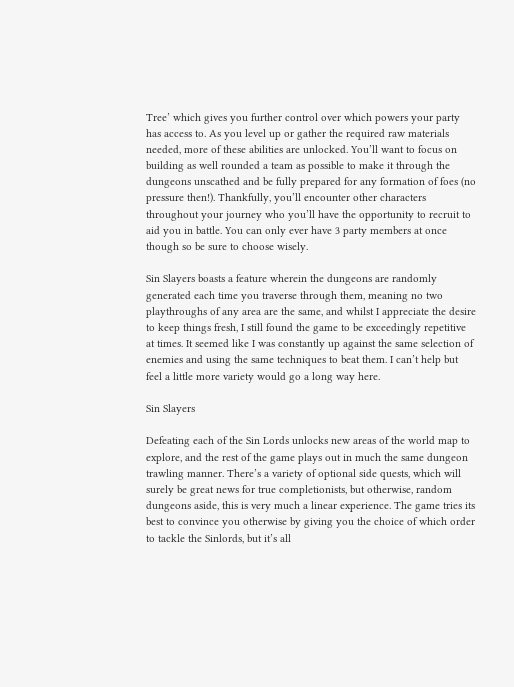Tree’ which gives you further control over which powers your party has access to. As you level up or gather the required raw materials needed, more of these abilities are unlocked. You’ll want to focus on building as well rounded a team as possible to make it through the dungeons unscathed and be fully prepared for any formation of foes (no pressure then!). Thankfully, you’ll encounter other characters throughout your journey who you’ll have the opportunity to recruit to aid you in battle. You can only ever have 3 party members at once though so be sure to choose wisely.

Sin Slayers boasts a feature wherein the dungeons are randomly generated each time you traverse through them, meaning no two playthroughs of any area are the same, and whilst I appreciate the desire to keep things fresh, I still found the game to be exceedingly repetitive at times. It seemed like I was constantly up against the same selection of enemies and using the same techniques to beat them. I can’t help but feel a little more variety would go a long way here.

Sin Slayers

Defeating each of the Sin Lords unlocks new areas of the world map to explore, and the rest of the game plays out in much the same dungeon trawling manner. There’s a variety of optional side quests, which will surely be great news for true completionists, but otherwise, random dungeons aside, this is very much a linear experience. The game tries its best to convince you otherwise by giving you the choice of which order to tackle the Sinlords, but it’s all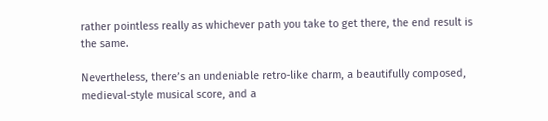rather pointless really as whichever path you take to get there, the end result is the same.

Nevertheless, there’s an undeniable retro-like charm, a beautifully composed, medieval-style musical score, and a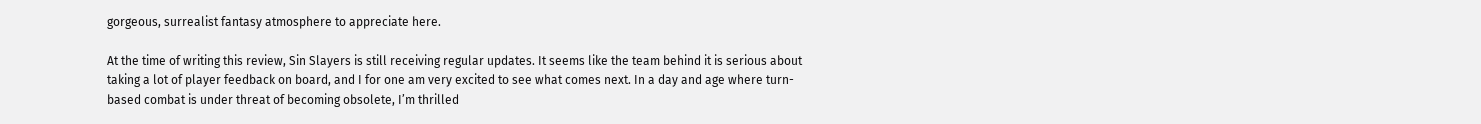gorgeous, surrealist fantasy atmosphere to appreciate here.

At the time of writing this review, Sin Slayers is still receiving regular updates. It seems like the team behind it is serious about taking a lot of player feedback on board, and I for one am very excited to see what comes next. In a day and age where turn-based combat is under threat of becoming obsolete, I’m thrilled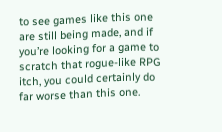to see games like this one are still being made, and if you’re looking for a game to scratch that rogue-like RPG itch, you could certainly do far worse than this one.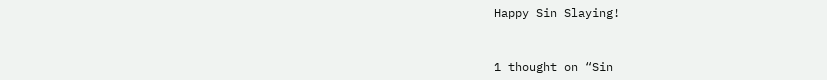Happy Sin Slaying!


1 thought on “Sin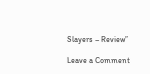Slayers – Review”

Leave a Comment